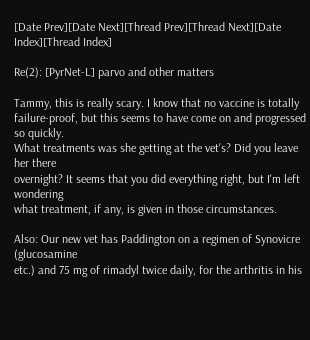[Date Prev][Date Next][Thread Prev][Thread Next][Date Index][Thread Index]

Re(2): [PyrNet-L] parvo and other matters

Tammy, this is really scary. I know that no vaccine is totally
failure-proof, but this seems to have come on and progressed so quickly.
What treatments was she getting at the vet's? Did you leave her there
overnight? It seems that you did everything right, but I'm left wondering
what treatment, if any, is given in those circumstances.

Also: Our new vet has Paddington on a regimen of Synovicre (glucosamine
etc.) and 75 mg of rimadyl twice daily, for the arthritis in his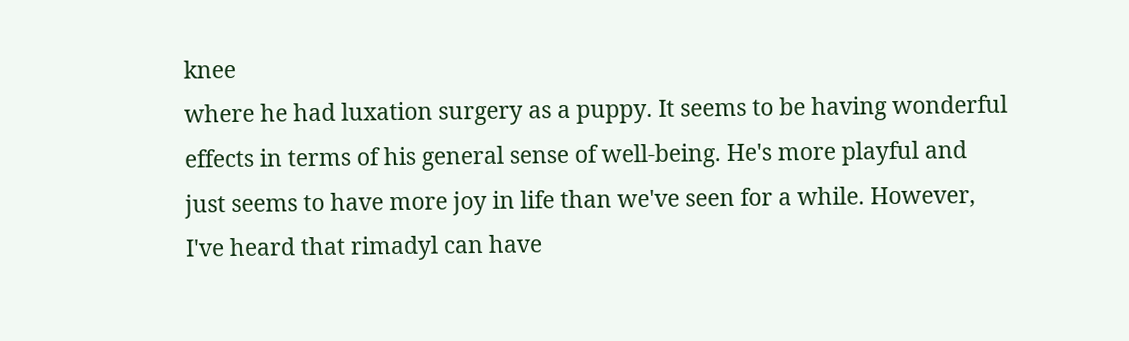knee
where he had luxation surgery as a puppy. It seems to be having wonderful
effects in terms of his general sense of well-being. He's more playful and
just seems to have more joy in life than we've seen for a while. However,
I've heard that rimadyl can have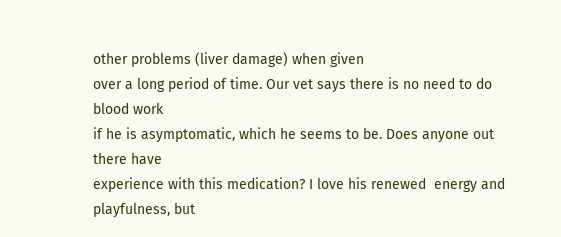other problems (liver damage) when given
over a long period of time. Our vet says there is no need to do blood work
if he is asymptomatic, which he seems to be. Does anyone out there have
experience with this medication? I love his renewed  energy and
playfulness, but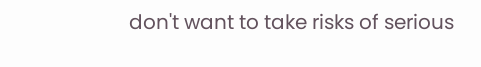don't want to take risks of serious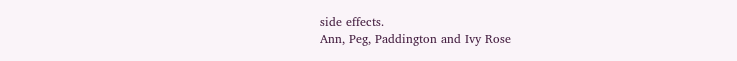side effects.
Ann, Peg, Paddington and Ivy Rose